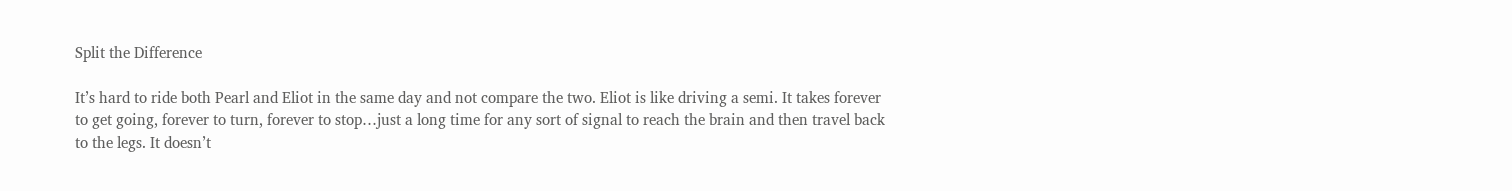Split the Difference

It’s hard to ride both Pearl and Eliot in the same day and not compare the two. Eliot is like driving a semi. It takes forever to get going, forever to turn, forever to stop…just a long time for any sort of signal to reach the brain and then travel back to the legs. It doesn’t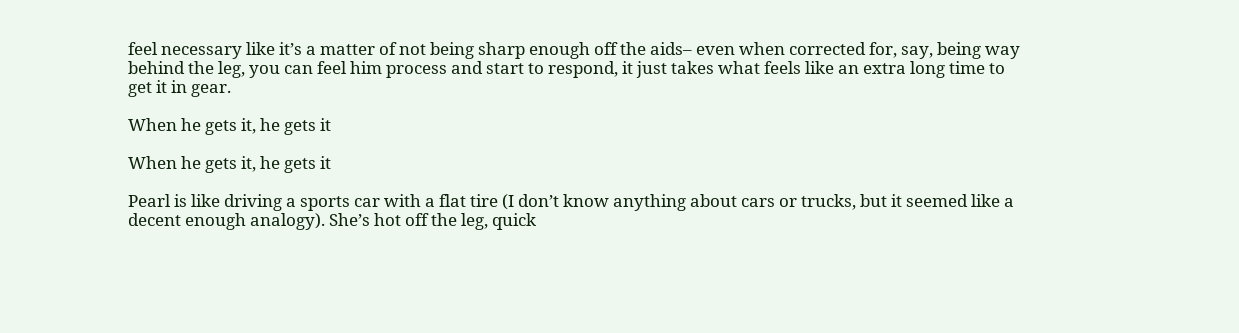feel necessary like it’s a matter of not being sharp enough off the aids– even when corrected for, say, being way behind the leg, you can feel him process and start to respond, it just takes what feels like an extra long time to get it in gear.

When he gets it, he gets it

When he gets it, he gets it

Pearl is like driving a sports car with a flat tire (I don’t know anything about cars or trucks, but it seemed like a decent enough analogy). She’s hot off the leg, quick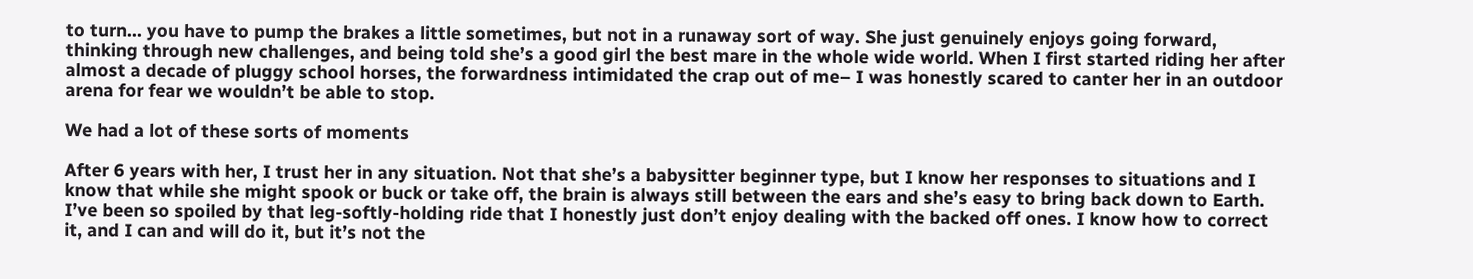to turn… you have to pump the brakes a little sometimes, but not in a runaway sort of way. She just genuinely enjoys going forward, thinking through new challenges, and being told she’s a good girl the best mare in the whole wide world. When I first started riding her after almost a decade of pluggy school horses, the forwardness intimidated the crap out of me– I was honestly scared to canter her in an outdoor arena for fear we wouldn’t be able to stop.

We had a lot of these sorts of moments

After 6 years with her, I trust her in any situation. Not that she’s a babysitter beginner type, but I know her responses to situations and I know that while she might spook or buck or take off, the brain is always still between the ears and she’s easy to bring back down to Earth. I’ve been so spoiled by that leg-softly-holding ride that I honestly just don’t enjoy dealing with the backed off ones. I know how to correct it, and I can and will do it, but it’s not the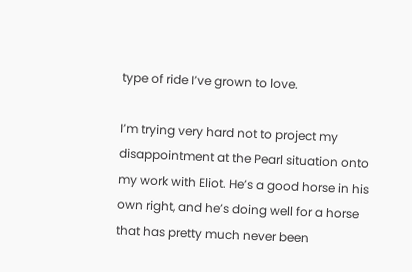type of ride I’ve grown to love.

I’m trying very hard not to project my disappointment at the Pearl situation onto my work with Eliot. He’s a good horse in his own right, and he’s doing well for a horse that has pretty much never been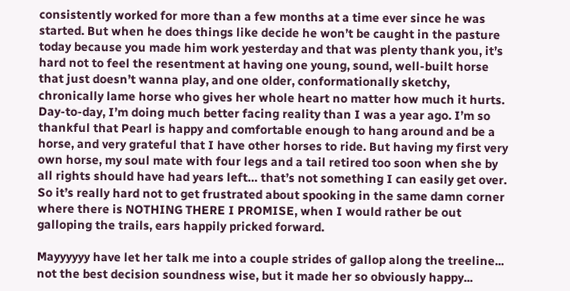consistently worked for more than a few months at a time ever since he was started. But when he does things like decide he won’t be caught in the pasture today because you made him work yesterday and that was plenty thank you, it’s hard not to feel the resentment at having one young, sound, well-built horse that just doesn’t wanna play, and one older, conformationally sketchy, chronically lame horse who gives her whole heart no matter how much it hurts. Day-to-day, I’m doing much better facing reality than I was a year ago. I’m so thankful that Pearl is happy and comfortable enough to hang around and be a horse, and very grateful that I have other horses to ride. But having my first very own horse, my soul mate with four legs and a tail retired too soon when she by all rights should have had years left… that’s not something I can easily get over. So it’s really hard not to get frustrated about spooking in the same damn corner where there is NOTHING THERE I PROMISE, when I would rather be out galloping the trails, ears happily pricked forward.

Mayyyyyy have let her talk me into a couple strides of gallop along the treeline... not the best decision soundness wise, but it made her so obviously happy...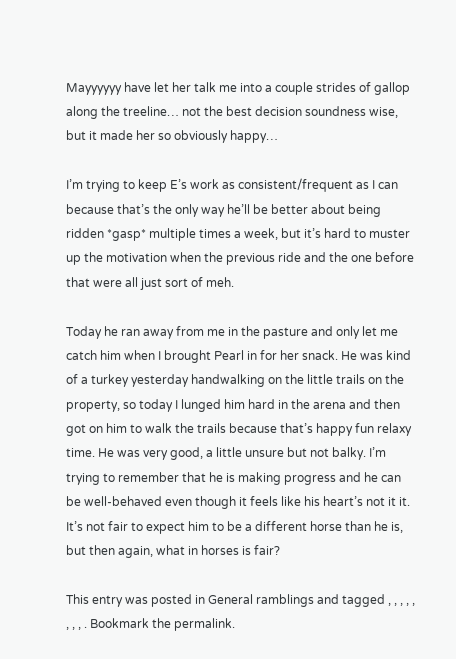Mayyyyyy have let her talk me into a couple strides of gallop along the treeline… not the best decision soundness wise, but it made her so obviously happy…

I’m trying to keep E’s work as consistent/frequent as I can because that’s the only way he’ll be better about being ridden *gasp* multiple times a week, but it’s hard to muster up the motivation when the previous ride and the one before that were all just sort of meh.

Today he ran away from me in the pasture and only let me catch him when I brought Pearl in for her snack. He was kind of a turkey yesterday handwalking on the little trails on the property, so today I lunged him hard in the arena and then got on him to walk the trails because that’s happy fun relaxy time. He was very good, a little unsure but not balky. I’m trying to remember that he is making progress and he can be well-behaved even though it feels like his heart’s not it it. It’s not fair to expect him to be a different horse than he is, but then again, what in horses is fair?

This entry was posted in General ramblings and tagged , , , , , , , , . Bookmark the permalink.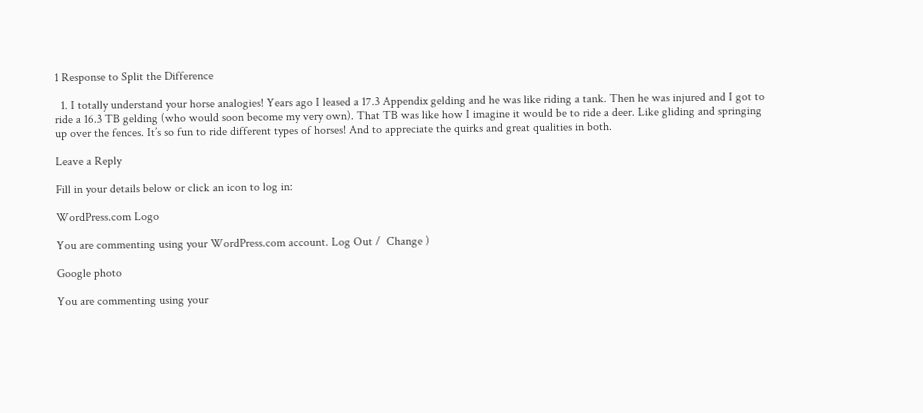1 Response to Split the Difference

  1. I totally understand your horse analogies! Years ago I leased a 17.3 Appendix gelding and he was like riding a tank. Then he was injured and I got to ride a 16.3 TB gelding (who would soon become my very own). That TB was like how I imagine it would be to ride a deer. Like gliding and springing up over the fences. It’s so fun to ride different types of horses! And to appreciate the quirks and great qualities in both.

Leave a Reply

Fill in your details below or click an icon to log in:

WordPress.com Logo

You are commenting using your WordPress.com account. Log Out /  Change )

Google photo

You are commenting using your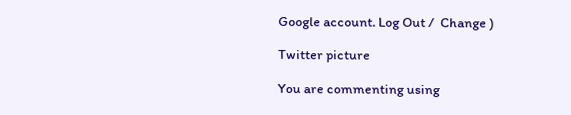Google account. Log Out /  Change )

Twitter picture

You are commenting using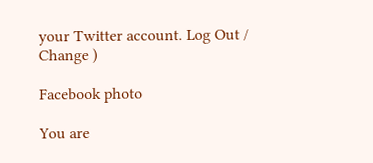your Twitter account. Log Out /  Change )

Facebook photo

You are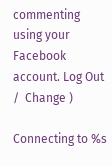commenting using your Facebook account. Log Out /  Change )

Connecting to %s